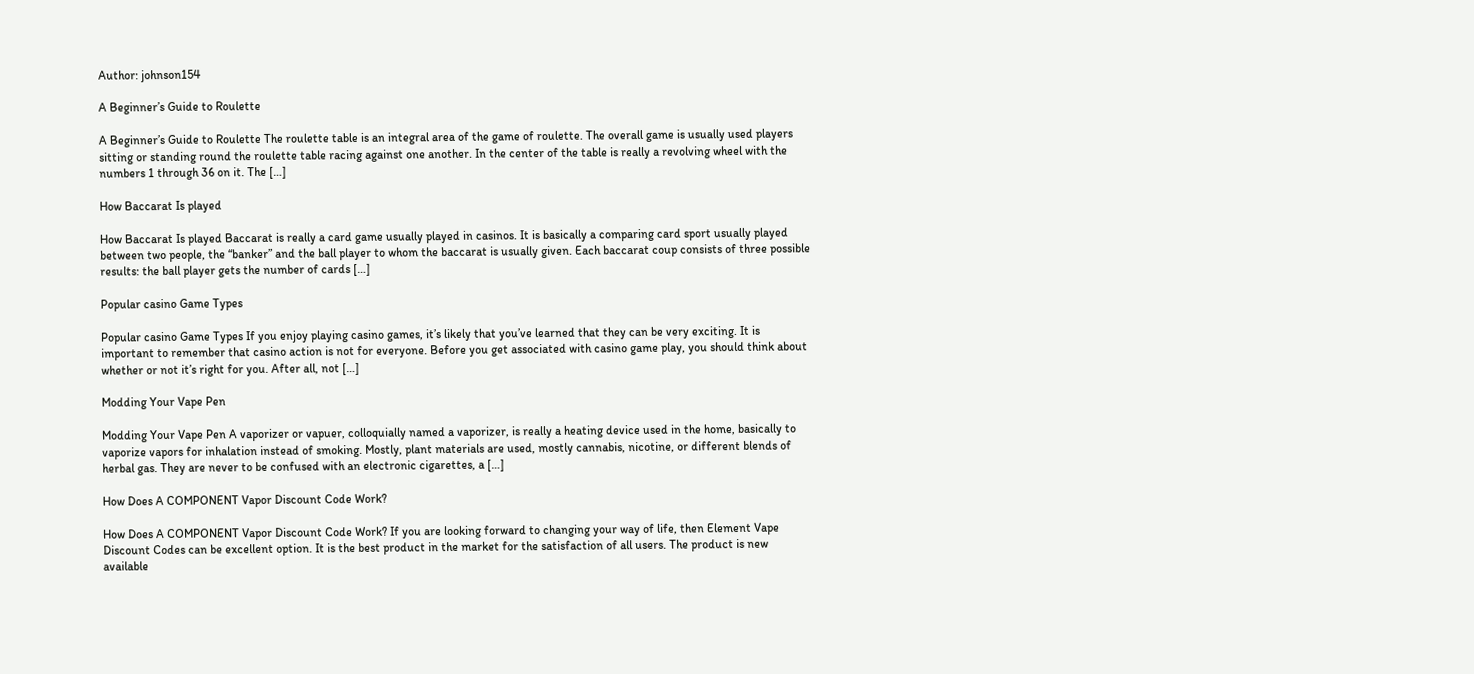Author: johnson154

A Beginner’s Guide to Roulette

A Beginner’s Guide to Roulette The roulette table is an integral area of the game of roulette. The overall game is usually used players sitting or standing round the roulette table racing against one another. In the center of the table is really a revolving wheel with the numbers 1 through 36 on it. The […]

How Baccarat Is played

How Baccarat Is played Baccarat is really a card game usually played in casinos. It is basically a comparing card sport usually played between two people, the “banker” and the ball player to whom the baccarat is usually given. Each baccarat coup consists of three possible results: the ball player gets the number of cards […]

Popular casino Game Types

Popular casino Game Types If you enjoy playing casino games, it’s likely that you’ve learned that they can be very exciting. It is important to remember that casino action is not for everyone. Before you get associated with casino game play, you should think about whether or not it’s right for you. After all, not […]

Modding Your Vape Pen

Modding Your Vape Pen A vaporizer or vapuer, colloquially named a vaporizer, is really a heating device used in the home, basically to vaporize vapors for inhalation instead of smoking. Mostly, plant materials are used, mostly cannabis, nicotine, or different blends of herbal gas. They are never to be confused with an electronic cigarettes, a […]

How Does A COMPONENT Vapor Discount Code Work?

How Does A COMPONENT Vapor Discount Code Work? If you are looking forward to changing your way of life, then Element Vape Discount Codes can be excellent option. It is the best product in the market for the satisfaction of all users. The product is new available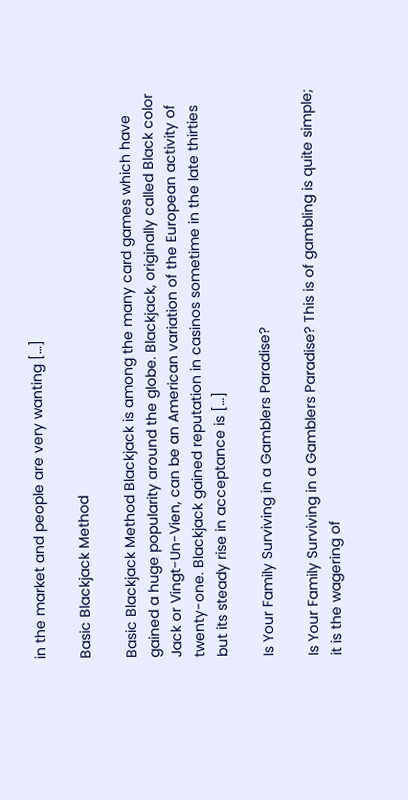in the market and people are very wanting […]

Basic Blackjack Method

Basic Blackjack Method Blackjack is among the many card games which have gained a huge popularity around the globe. Blackjack, originally called Black color Jack or Vingt-Un-Vien, can be an American variation of the European activity of twenty-one. Blackjack gained reputation in casinos sometime in the late thirties but its steady rise in acceptance is […]

Is Your Family Surviving in a Gamblers Paradise?

Is Your Family Surviving in a Gamblers Paradise? This is of gambling is quite simple; it is the wagering of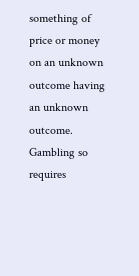something of price or money on an unknown outcome having an unknown outcome. Gambling so requires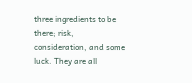three ingredients to be there; risk, consideration, and some luck. They are all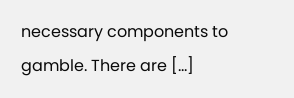necessary components to gamble. There are […]